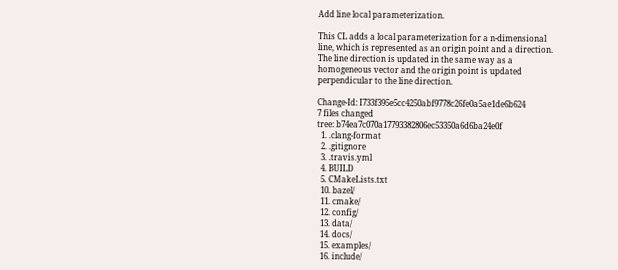Add line local parameterization.

This CL adds a local parameterization for a n-dimensional
line, which is represented as an origin point and a direction.
The line direction is updated in the same way as a
homogeneous vector and the origin point is updated
perpendicular to the line direction.

Change-Id: I733f395e5cc4250abf9778c26fe0a5ae1de6b624
7 files changed
tree: b74ea7c070a17793382806ec53350a6d6ba24e0f
  1. .clang-format
  2. .gitignore
  3. .travis.yml
  4. BUILD
  5. CMakeLists.txt
  10. bazel/
  11. cmake/
  12. config/
  13. data/
  14. docs/
  15. examples/
  16. include/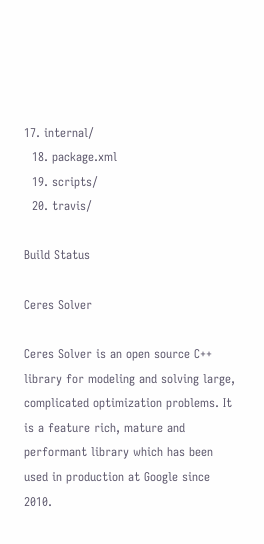17. internal/
  18. package.xml
  19. scripts/
  20. travis/

Build Status

Ceres Solver

Ceres Solver is an open source C++ library for modeling and solving large, complicated optimization problems. It is a feature rich, mature and performant library which has been used in production at Google since 2010.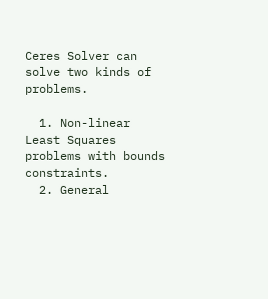Ceres Solver can solve two kinds of problems.

  1. Non-linear Least Squares problems with bounds constraints.
  2. General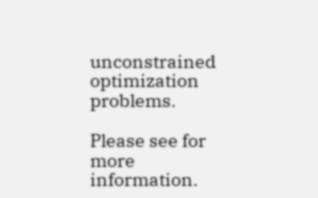unconstrained optimization problems.

Please see for more information.